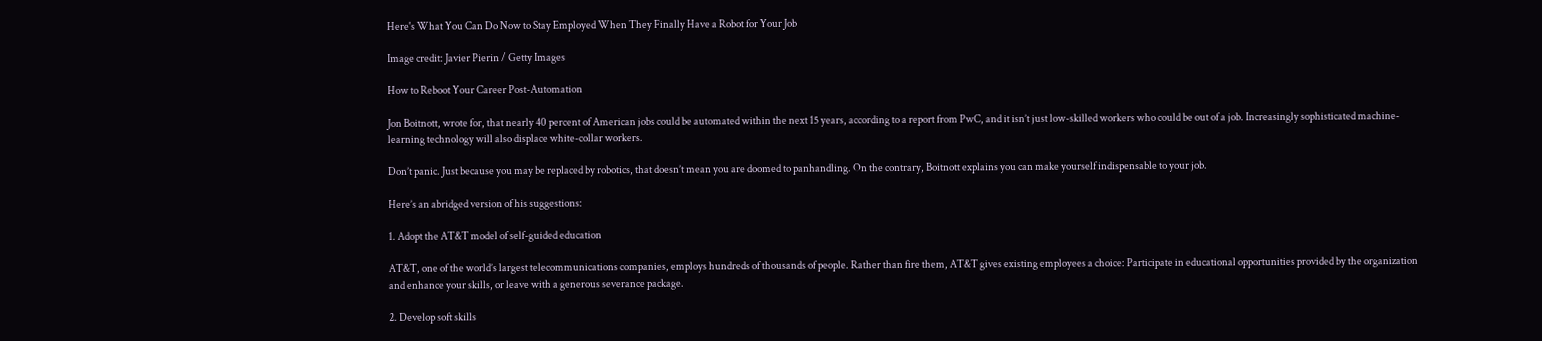Here's What You Can Do Now to Stay Employed When They Finally Have a Robot for Your Job

Image credit: Javier Pierin / Getty Images

How to Reboot Your Career Post-Automation

Jon Boitnott, wrote for, that nearly 40 percent of American jobs could be automated within the next 15 years, according to a report from PwC, and it isn’t just low-skilled workers who could be out of a job. Increasingly sophisticated machine-learning technology will also displace white-collar workers.

Don’t panic. Just because you may be replaced by robotics, that doesn’t mean you are doomed to panhandling. On the contrary, Boitnott explains you can make yourself indispensable to your job.

Here’s an abridged version of his suggestions:

1. Adopt the AT&T model of self-guided education

AT&T, one of the world’s largest telecommunications companies, employs hundreds of thousands of people. Rather than fire them, AT&T gives existing employees a choice: Participate in educational opportunities provided by the organization and enhance your skills, or leave with a generous severance package.

2. Develop soft skills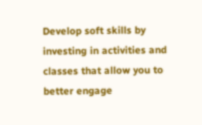Develop soft skills by investing in activities and classes that allow you to better engage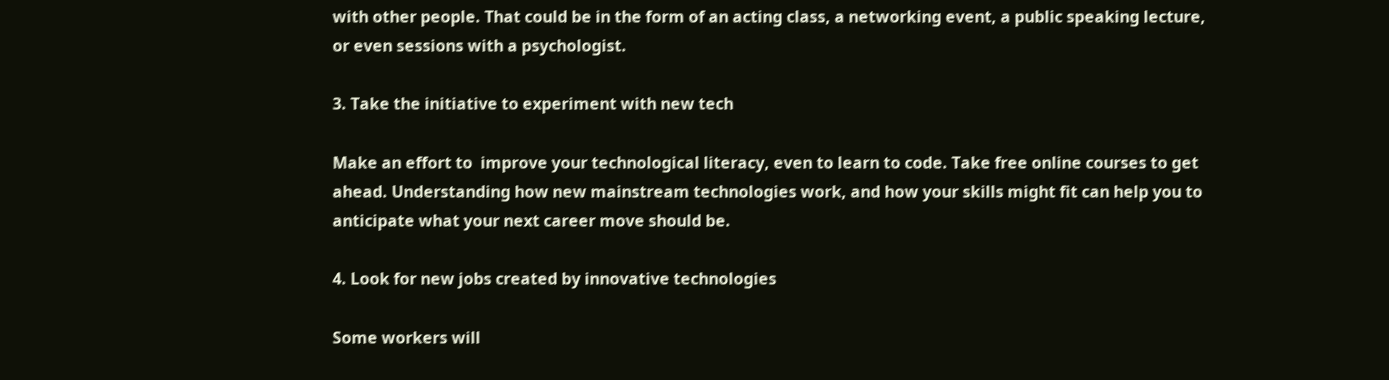with other people. That could be in the form of an acting class, a networking event, a public speaking lecture, or even sessions with a psychologist.

3. Take the initiative to experiment with new tech

Make an effort to  improve your technological literacy, even to learn to code. Take free online courses to get ahead. Understanding how new mainstream technologies work, and how your skills might fit can help you to anticipate what your next career move should be.

4. Look for new jobs created by innovative technologies

Some workers will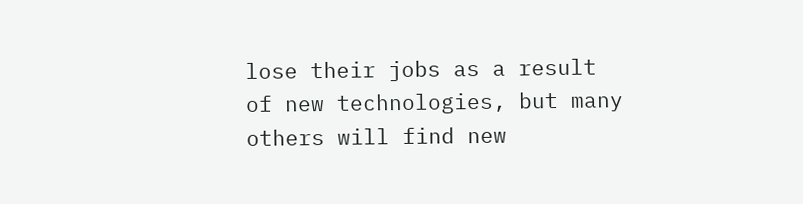lose their jobs as a result of new technologies, but many others will find new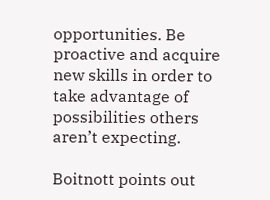opportunities. Be proactive and acquire new skills in order to take advantage of possibilities others aren’t expecting.

Boitnott points out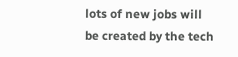lots of new jobs will be created by the tech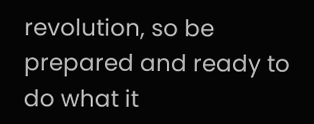revolution, so be prepared and ready to do what it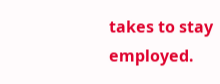takes to stay employed.